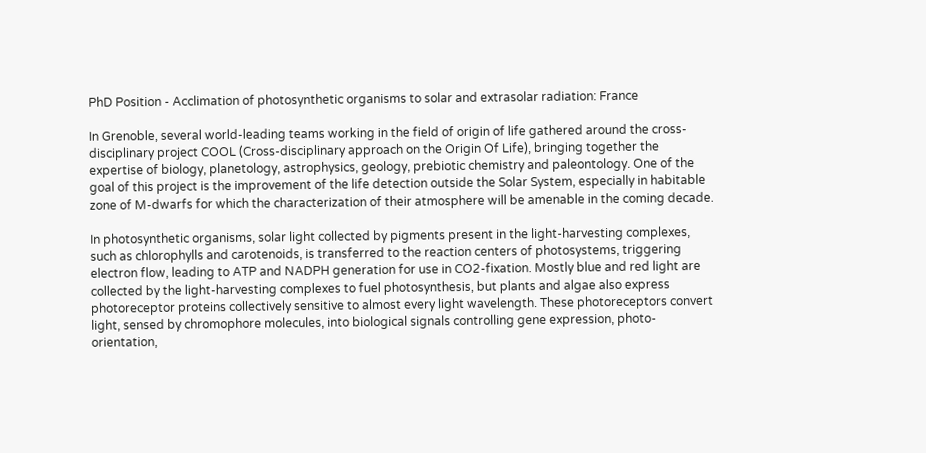PhD Position - Acclimation of photosynthetic organisms to solar and extrasolar radiation: France

In Grenoble, several world-leading teams working in the field of origin of life gathered around the cross-disciplinary project COOL (Cross-disciplinary approach on the Origin Of Life), bringing together the expertise of biology, planetology, astrophysics, geology, prebiotic chemistry and paleontology. One of the goal of this project is the improvement of the life detection outside the Solar System, especially in habitable zone of M-dwarfs for which the characterization of their atmosphere will be amenable in the coming decade.

In photosynthetic organisms, solar light collected by pigments present in the light-harvesting complexes, such as chlorophylls and carotenoids, is transferred to the reaction centers of photosystems, triggering electron flow, leading to ATP and NADPH generation for use in CO2-fixation. Mostly blue and red light are collected by the light-harvesting complexes to fuel photosynthesis, but plants and algae also express photoreceptor proteins collectively sensitive to almost every light wavelength. These photoreceptors convert light, sensed by chromophore molecules, into biological signals controlling gene expression, photo-orientation,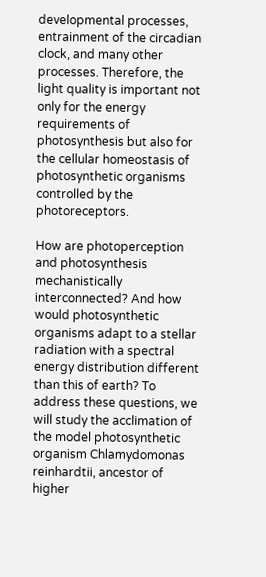developmental processes, entrainment of the circadian clock, and many other processes. Therefore, the light quality is important not only for the energy requirements of photosynthesis but also for the cellular homeostasis of photosynthetic organisms controlled by the photoreceptors.

How are photoperception and photosynthesis mechanistically interconnected? And how would photosynthetic organisms adapt to a stellar radiation with a spectral energy distribution different than this of earth? To address these questions, we will study the acclimation of the model photosynthetic organism Chlamydomonas reinhardtii, ancestor of higher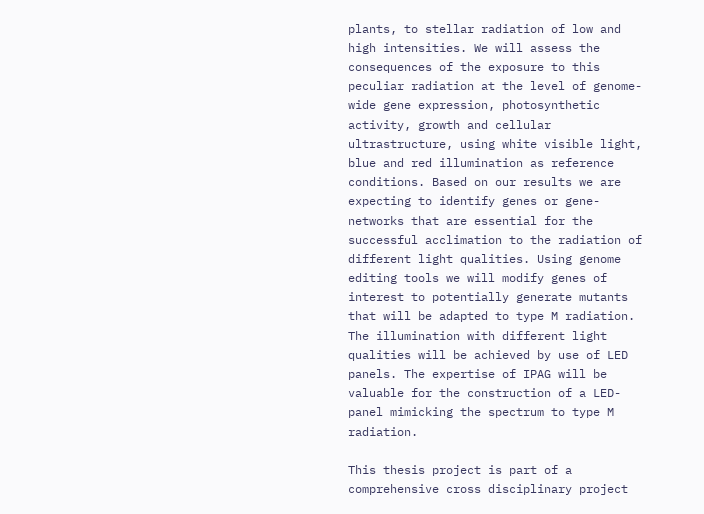plants, to stellar radiation of low and high intensities. We will assess the consequences of the exposure to this peculiar radiation at the level of genome-wide gene expression, photosynthetic activity, growth and cellular ultrastructure, using white visible light, blue and red illumination as reference conditions. Based on our results we are expecting to identify genes or gene-networks that are essential for the successful acclimation to the radiation of different light qualities. Using genome editing tools we will modify genes of interest to potentially generate mutants that will be adapted to type M radiation. The illumination with different light qualities will be achieved by use of LED panels. The expertise of IPAG will be valuable for the construction of a LED- panel mimicking the spectrum to type M radiation.

This thesis project is part of a comprehensive cross disciplinary project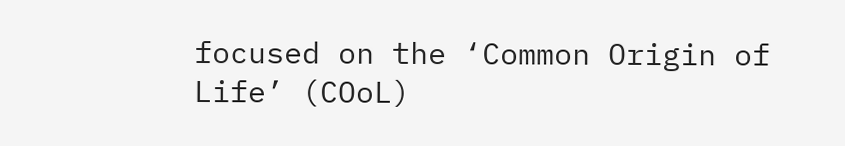focused on the ‘Common Origin of Life’ (COoL)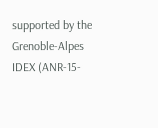supported by the Grenoble-Alpes IDEX (ANR-15-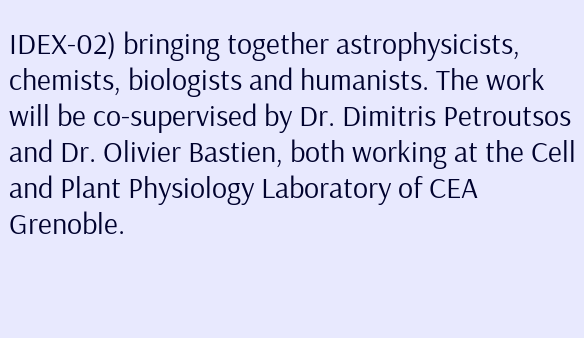IDEX-02) bringing together astrophysicists, chemists, biologists and humanists. The work will be co-supervised by Dr. Dimitris Petroutsos and Dr. Olivier Bastien, both working at the Cell and Plant Physiology Laboratory of CEA Grenoble.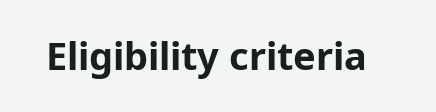Eligibility criteria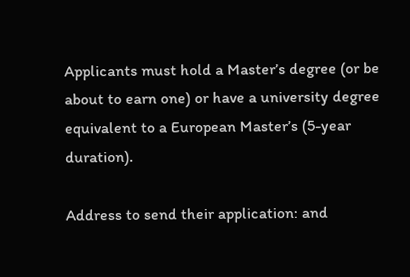Applicants must hold a Master’s degree (or be about to earn one) or have a university degree equivalent to a European Master’s (5-year duration).

Address to send their application: and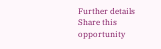Further details
Share this opportunity